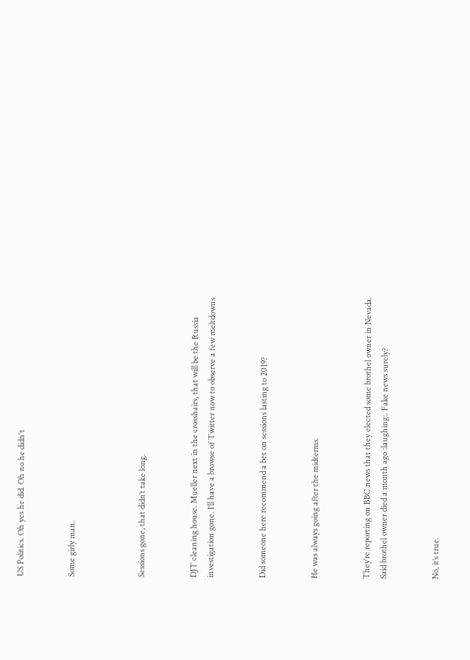US Politics. Oh yes he did. Oh no he didn't


Some girly man.



Sessions gone, that didn’t take long.


DJT cleaning house. Mueller next in the crosshairs, that will be the Russia investigation gone. I’ll have a browse of Twitter now to observe a few meltdowns


Did someone here recommend a bet on sessions lasting to 2019?


He was always going after the midterms.


They’re reporting on BBC news that they elected some brothel owner in Nevada. Said brothel owner died a month ago :laughing:. Fake news surely?


No, it’s true.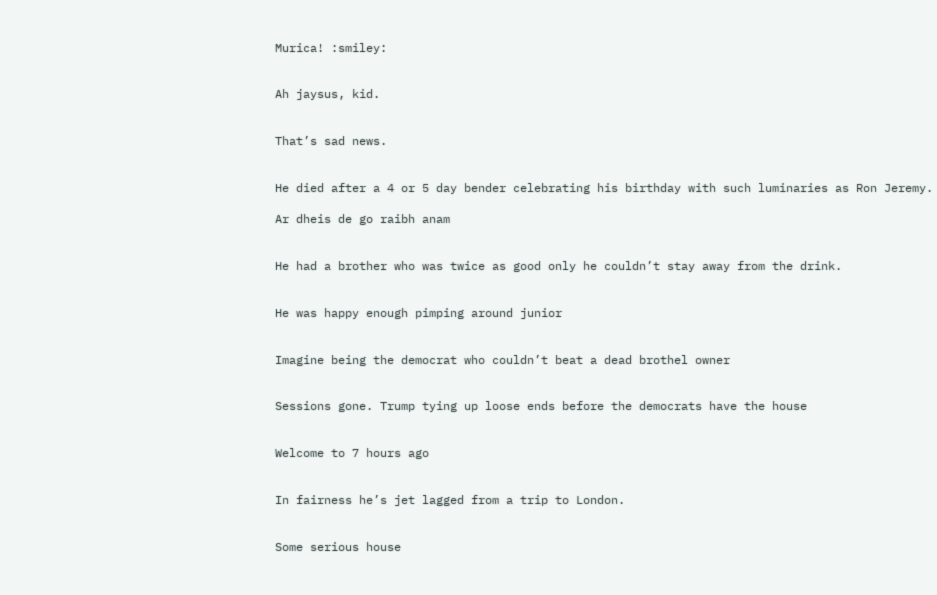Murica! :smiley:


Ah jaysus, kid.


That’s sad news.


He died after a 4 or 5 day bender celebrating his birthday with such luminaries as Ron Jeremy.

Ar dheis de go raibh anam


He had a brother who was twice as good only he couldn’t stay away from the drink.


He was happy enough pimping around junior


Imagine being the democrat who couldn’t beat a dead brothel owner


Sessions gone. Trump tying up loose ends before the democrats have the house


Welcome to 7 hours ago


In fairness he’s jet lagged from a trip to London.


Some serious house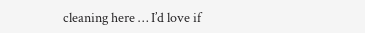cleaning here … I’d love if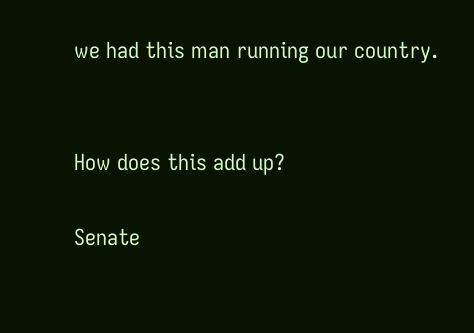we had this man running our country.


How does this add up?

Senate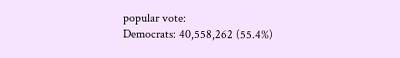popular vote:
Democrats: 40,558,262 (55.4%)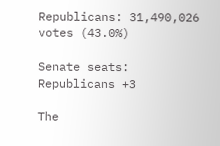Republicans: 31,490,026 votes (43.0%)

Senate seats: Republicans +3

The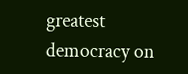greatest democracy on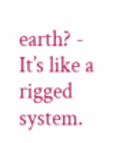earth? - It’s like a rigged system.